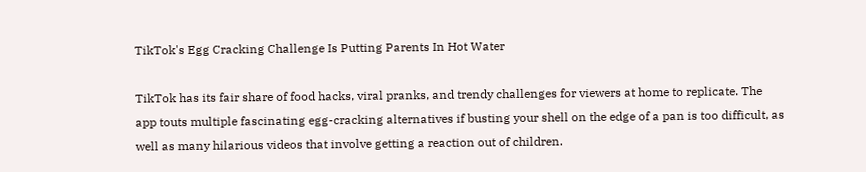TikTok's Egg Cracking Challenge Is Putting Parents In Hot Water

TikTok has its fair share of food hacks, viral pranks, and trendy challenges for viewers at home to replicate. The app touts multiple fascinating egg-cracking alternatives if busting your shell on the edge of a pan is too difficult, as well as many hilarious videos that involve getting a reaction out of children.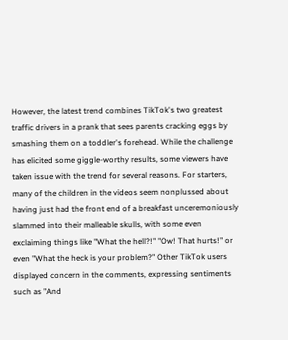However, the latest trend combines TikTok's two greatest traffic drivers in a prank that sees parents cracking eggs by smashing them on a toddler's forehead. While the challenge has elicited some giggle-worthy results, some viewers have taken issue with the trend for several reasons. For starters, many of the children in the videos seem nonplussed about having just had the front end of a breakfast unceremoniously slammed into their malleable skulls, with some even exclaiming things like "What the hell?!" "Ow! That hurts!" or even "What the heck is your problem?" Other TikTok users displayed concern in the comments, expressing sentiments such as "And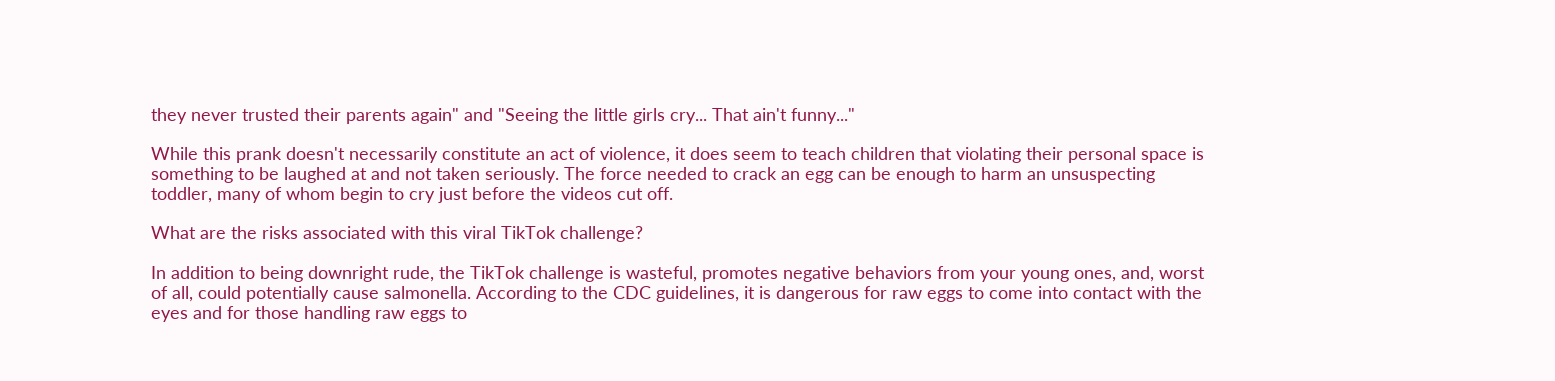they never trusted their parents again" and "Seeing the little girls cry... That ain't funny..."

While this prank doesn't necessarily constitute an act of violence, it does seem to teach children that violating their personal space is something to be laughed at and not taken seriously. The force needed to crack an egg can be enough to harm an unsuspecting toddler, many of whom begin to cry just before the videos cut off.

What are the risks associated with this viral TikTok challenge?

In addition to being downright rude, the TikTok challenge is wasteful, promotes negative behaviors from your young ones, and, worst of all, could potentially cause salmonella. According to the CDC guidelines, it is dangerous for raw eggs to come into contact with the eyes and for those handling raw eggs to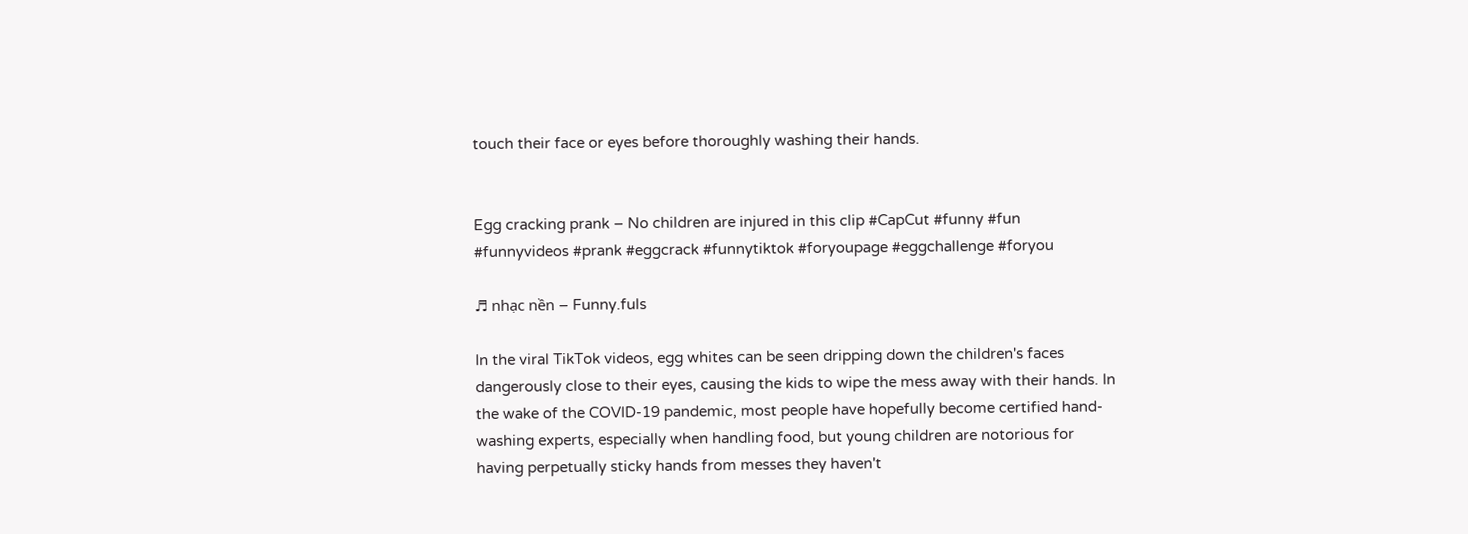touch their face or eyes before thoroughly washing their hands.


Egg cracking prank – No children are injured in this clip #CapCut #funny #fun #funnyvideos #prank #eggcrack #funnytiktok #foryoupage #eggchallenge #foryou

♬ nhạc nền – Funny.fuls

In the viral TikTok videos, egg whites can be seen dripping down the children's faces dangerously close to their eyes, causing the kids to wipe the mess away with their hands. In the wake of the COVID-19 pandemic, most people have hopefully become certified hand-washing experts, especially when handling food, but young children are notorious for having perpetually sticky hands from messes they haven't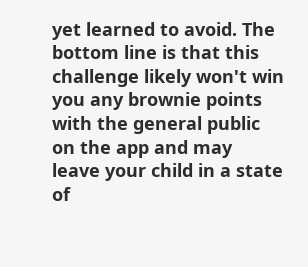yet learned to avoid. The bottom line is that this challenge likely won't win you any brownie points with the general public on the app and may leave your child in a state of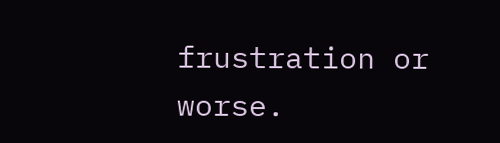frustration or worse.